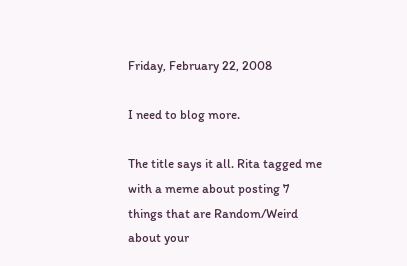Friday, February 22, 2008

I need to blog more.

The title says it all. Rita tagged me with a meme about posting 7 things that are Random/Weird about your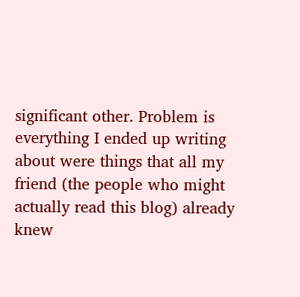significant other. Problem is everything I ended up writing about were things that all my friend (the people who might actually read this blog) already knew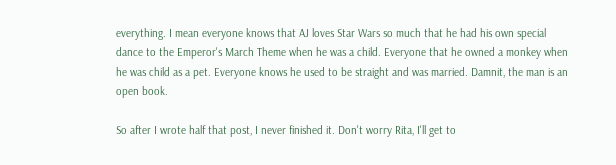everything. I mean everyone knows that AJ loves Star Wars so much that he had his own special dance to the Emperor's March Theme when he was a child. Everyone that he owned a monkey when he was child as a pet. Everyone knows he used to be straight and was married. Damnit, the man is an open book.

So after I wrote half that post, I never finished it. Don't worry Rita, I'll get to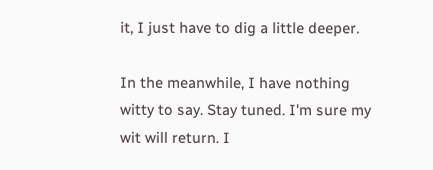it, I just have to dig a little deeper.

In the meanwhile, I have nothing witty to say. Stay tuned. I'm sure my wit will return. I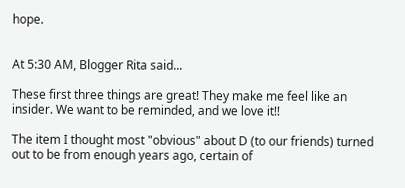hope.


At 5:30 AM, Blogger Rita said...

These first three things are great! They make me feel like an insider. We want to be reminded, and we love it!!

The item I thought most "obvious" about D (to our friends) turned out to be from enough years ago, certain of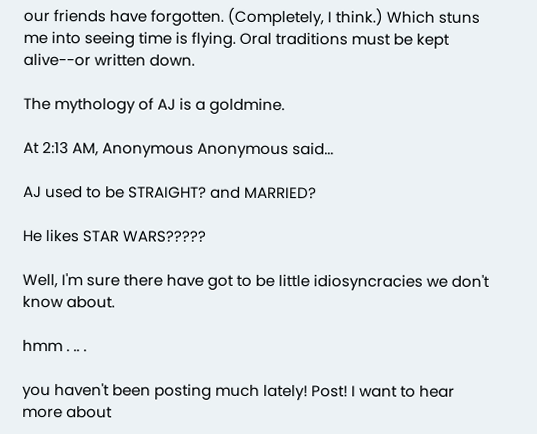our friends have forgotten. (Completely, I think.) Which stuns me into seeing time is flying. Oral traditions must be kept alive--or written down.

The mythology of AJ is a goldmine.

At 2:13 AM, Anonymous Anonymous said...

AJ used to be STRAIGHT? and MARRIED?

He likes STAR WARS?????

Well, I'm sure there have got to be little idiosyncracies we don't know about.

hmm . .. .

you haven't been posting much lately! Post! I want to hear more about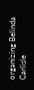organizing Belinda Carlisle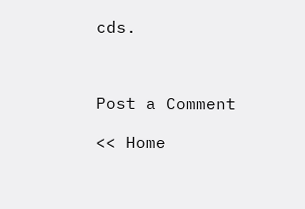cds.



Post a Comment

<< Home